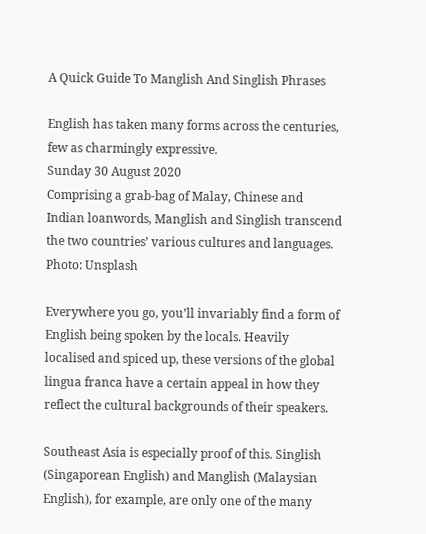A Quick Guide To Manglish And Singlish Phrases

English has taken many forms across the centuries, few as charmingly expressive.
Sunday 30 August 2020
Comprising a grab-bag of Malay, Chinese and Indian loanwords, Manglish and Singlish transcend the two countries’ various cultures and languages. Photo: Unsplash

Everywhere you go, you’ll invariably find a form of English being spoken by the locals. Heavily localised and spiced up, these versions of the global lingua franca have a certain appeal in how they reflect the cultural backgrounds of their speakers.

Southeast Asia is especially proof of this. Singlish (Singaporean English) and Manglish (Malaysian English), for example, are only one of the many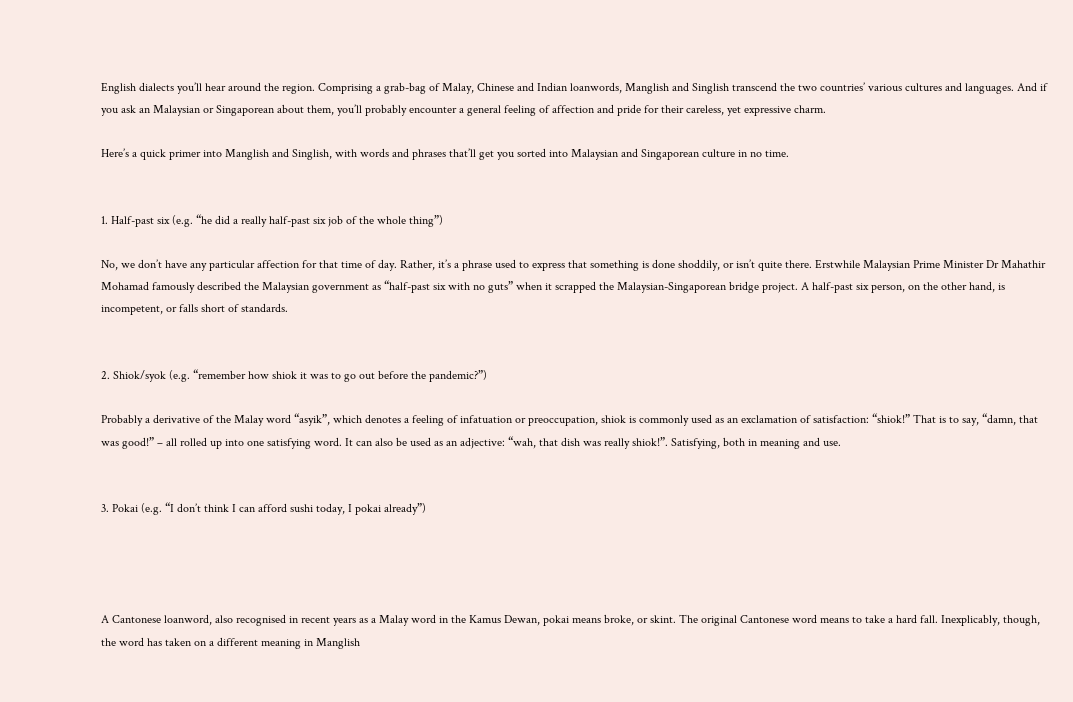English dialects you’ll hear around the region. Comprising a grab-bag of Malay, Chinese and Indian loanwords, Manglish and Singlish transcend the two countries’ various cultures and languages. And if you ask an Malaysian or Singaporean about them, you’ll probably encounter a general feeling of affection and pride for their careless, yet expressive charm.

Here’s a quick primer into Manglish and Singlish, with words and phrases that’ll get you sorted into Malaysian and Singaporean culture in no time.


1. Half-past six (e.g. “he did a really half-past six job of the whole thing”)

No, we don’t have any particular affection for that time of day. Rather, it’s a phrase used to express that something is done shoddily, or isn’t quite there. Erstwhile Malaysian Prime Minister Dr Mahathir Mohamad famously described the Malaysian government as “half-past six with no guts” when it scrapped the Malaysian-Singaporean bridge project. A half-past six person, on the other hand, is incompetent, or falls short of standards.


2. Shiok/syok (e.g. “remember how shiok it was to go out before the pandemic?”)

Probably a derivative of the Malay word “asyik”, which denotes a feeling of infatuation or preoccupation, shiok is commonly used as an exclamation of satisfaction: “shiok!” That is to say, “damn, that was good!” – all rolled up into one satisfying word. It can also be used as an adjective: “wah, that dish was really shiok!”. Satisfying, both in meaning and use.


3. Pokai (e.g. “I don’t think I can afford sushi today, I pokai already”)




A Cantonese loanword, also recognised in recent years as a Malay word in the Kamus Dewan, pokai means broke, or skint. The original Cantonese word means to take a hard fall. Inexplicably, though, the word has taken on a different meaning in Manglish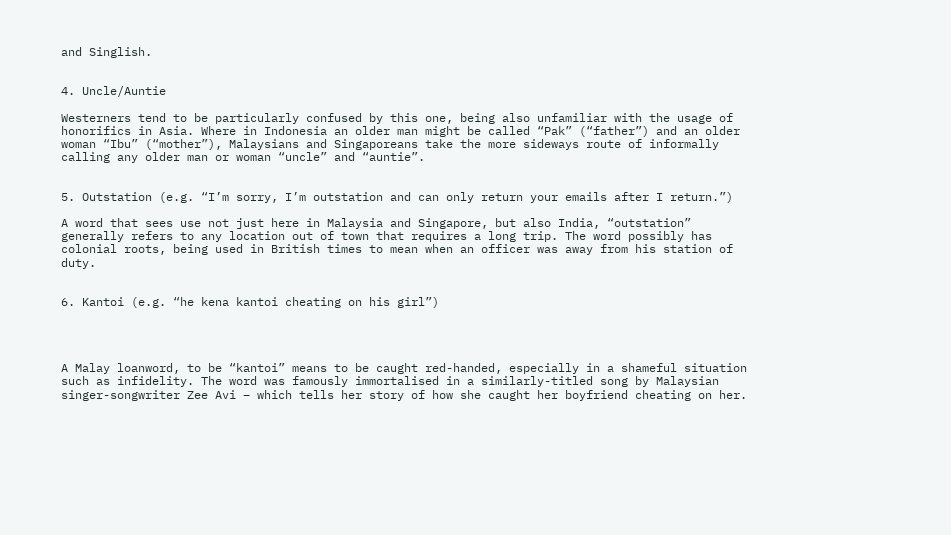and Singlish.


4. Uncle/Auntie

Westerners tend to be particularly confused by this one, being also unfamiliar with the usage of honorifics in Asia. Where in Indonesia an older man might be called “Pak” (“father”) and an older woman “Ibu” (“mother”), Malaysians and Singaporeans take the more sideways route of informally calling any older man or woman “uncle” and “auntie”.


5. Outstation (e.g. “I’m sorry, I’m outstation and can only return your emails after I return.”)

A word that sees use not just here in Malaysia and Singapore, but also India, “outstation” generally refers to any location out of town that requires a long trip. The word possibly has colonial roots, being used in British times to mean when an officer was away from his station of duty.


6. Kantoi (e.g. “he kena kantoi cheating on his girl”)




A Malay loanword, to be “kantoi” means to be caught red-handed, especially in a shameful situation such as infidelity. The word was famously immortalised in a similarly-titled song by Malaysian singer-songwriter Zee Avi – which tells her story of how she caught her boyfriend cheating on her.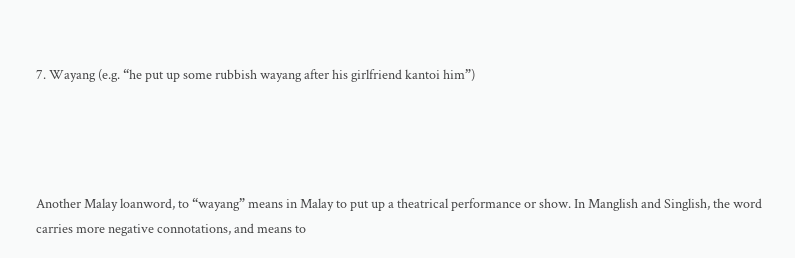7. Wayang (e.g. “he put up some rubbish wayang after his girlfriend kantoi him”)




Another Malay loanword, to “wayang” means in Malay to put up a theatrical performance or show. In Manglish and Singlish, the word carries more negative connotations, and means to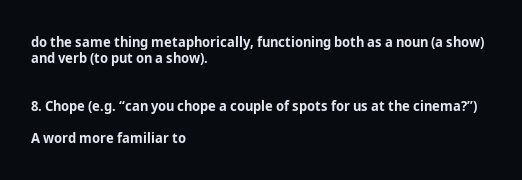do the same thing metaphorically, functioning both as a noun (a show) and verb (to put on a show).


8. Chope (e.g. “can you chope a couple of spots for us at the cinema?”)

A word more familiar to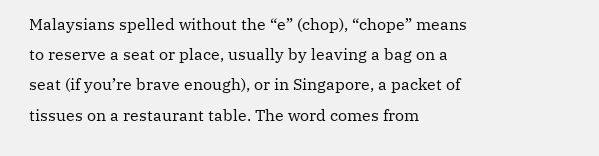Malaysians spelled without the “e” (chop), “chope” means to reserve a seat or place, usually by leaving a bag on a seat (if you’re brave enough), or in Singapore, a packet of tissues on a restaurant table. The word comes from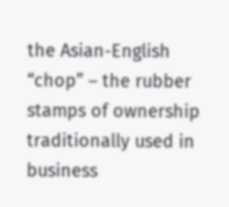the Asian-English “chop” – the rubber stamps of ownership traditionally used in business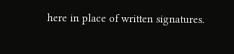here in place of written signatures.